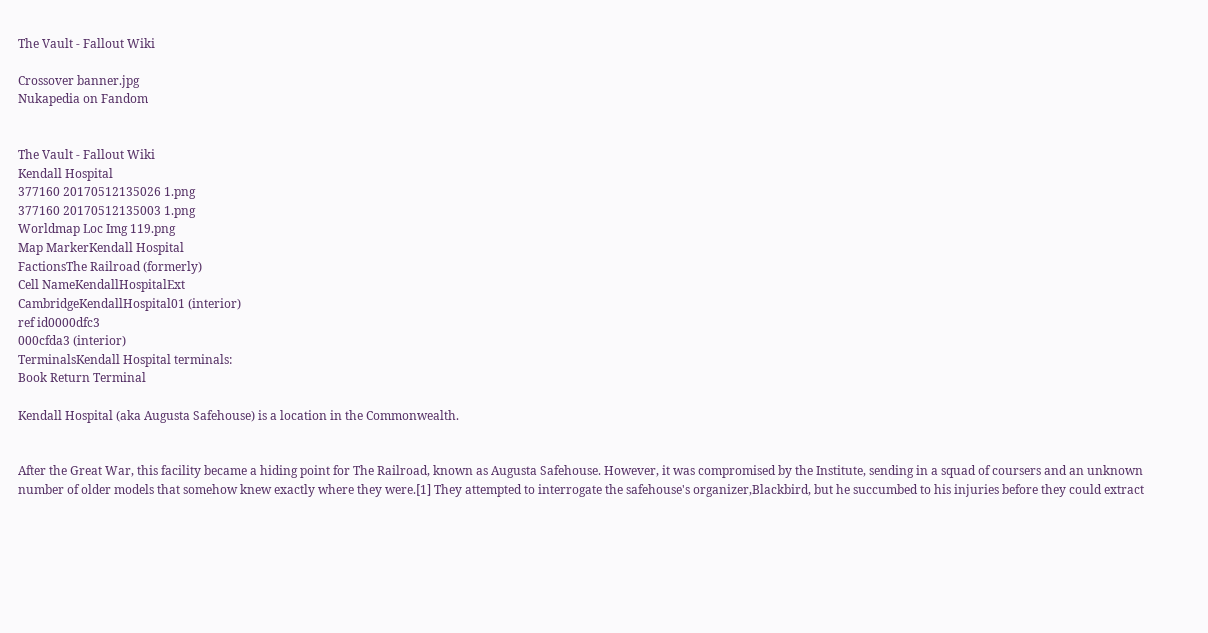The Vault - Fallout Wiki

Crossover banner.jpg
Nukapedia on Fandom


The Vault - Fallout Wiki
Kendall Hospital
377160 20170512135026 1.png
377160 20170512135003 1.png
Worldmap Loc Img 119.png
Map MarkerKendall Hospital
FactionsThe Railroad (formerly)
Cell NameKendallHospitalExt
CambridgeKendallHospital01 (interior)
ref id0000dfc3
000cfda3 (interior)
TerminalsKendall Hospital terminals:
Book Return Terminal

Kendall Hospital (aka Augusta Safehouse) is a location in the Commonwealth.


After the Great War, this facility became a hiding point for The Railroad, known as Augusta Safehouse. However, it was compromised by the Institute, sending in a squad of coursers and an unknown number of older models that somehow knew exactly where they were.[1] They attempted to interrogate the safehouse's organizer,Blackbird, but he succumbed to his injuries before they could extract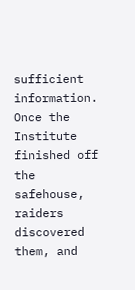sufficient information. Once the Institute finished off the safehouse, raiders discovered them, and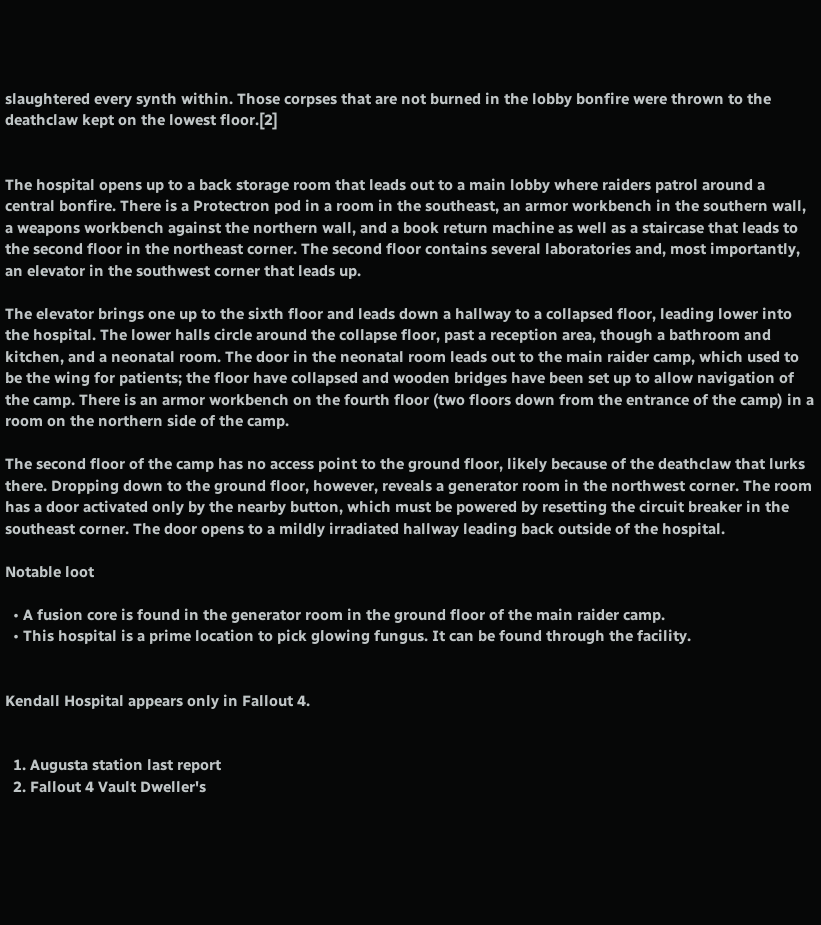slaughtered every synth within. Those corpses that are not burned in the lobby bonfire were thrown to the deathclaw kept on the lowest floor.[2]


The hospital opens up to a back storage room that leads out to a main lobby where raiders patrol around a central bonfire. There is a Protectron pod in a room in the southeast, an armor workbench in the southern wall, a weapons workbench against the northern wall, and a book return machine as well as a staircase that leads to the second floor in the northeast corner. The second floor contains several laboratories and, most importantly, an elevator in the southwest corner that leads up.

The elevator brings one up to the sixth floor and leads down a hallway to a collapsed floor, leading lower into the hospital. The lower halls circle around the collapse floor, past a reception area, though a bathroom and kitchen, and a neonatal room. The door in the neonatal room leads out to the main raider camp, which used to be the wing for patients; the floor have collapsed and wooden bridges have been set up to allow navigation of the camp. There is an armor workbench on the fourth floor (two floors down from the entrance of the camp) in a room on the northern side of the camp.

The second floor of the camp has no access point to the ground floor, likely because of the deathclaw that lurks there. Dropping down to the ground floor, however, reveals a generator room in the northwest corner. The room has a door activated only by the nearby button, which must be powered by resetting the circuit breaker in the southeast corner. The door opens to a mildly irradiated hallway leading back outside of the hospital.

Notable loot

  • A fusion core is found in the generator room in the ground floor of the main raider camp.
  • This hospital is a prime location to pick glowing fungus. It can be found through the facility.


Kendall Hospital appears only in Fallout 4.


  1. Augusta station last report
  2. Fallout 4 Vault Dweller's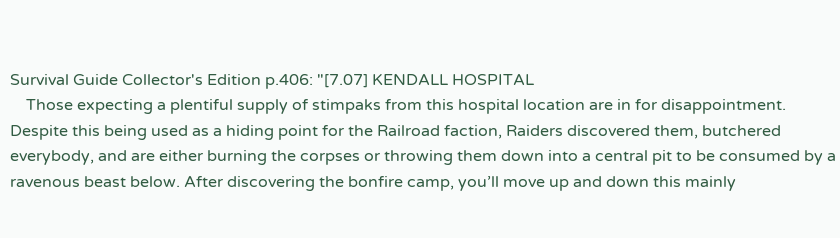Survival Guide Collector's Edition p.406: "[7.07] KENDALL HOSPITAL
    Those expecting a plentiful supply of stimpaks from this hospital location are in for disappointment. Despite this being used as a hiding point for the Railroad faction, Raiders discovered them, butchered everybody, and are either burning the corpses or throwing them down into a central pit to be consumed by a ravenous beast below. After discovering the bonfire camp, you’ll move up and down this mainly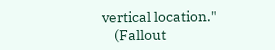vertical location."
    (Fallout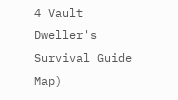4 Vault Dweller's Survival Guide Map)